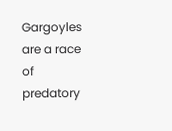Gargoyles are a race of predatory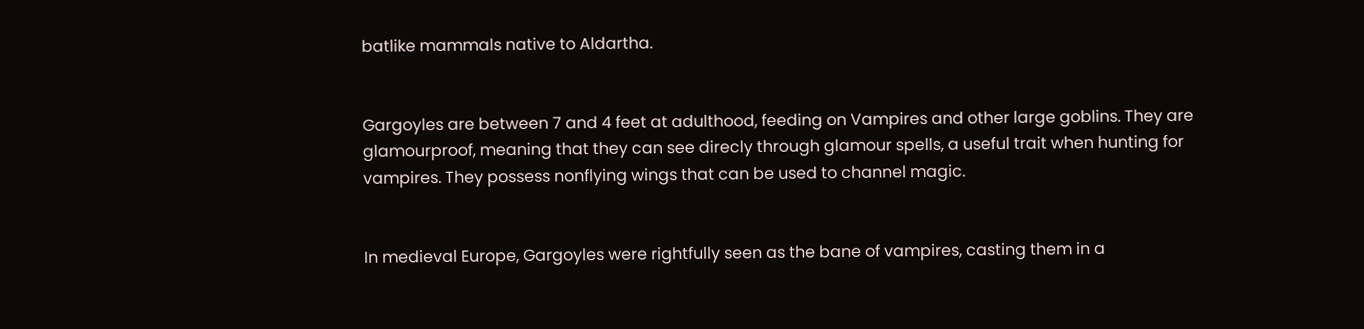batlike mammals native to Aldartha.


Gargoyles are between 7 and 4 feet at adulthood, feeding on Vampires and other large goblins. They are glamourproof, meaning that they can see direcly through glamour spells, a useful trait when hunting for vampires. They possess nonflying wings that can be used to channel magic.


In medieval Europe, Gargoyles were rightfully seen as the bane of vampires, casting them in a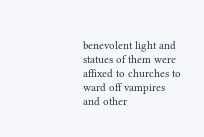benevolent light and statues of them were affixed to churches to ward off vampires and other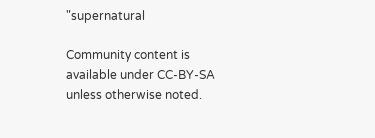"supernatural

Community content is available under CC-BY-SA unless otherwise noted.